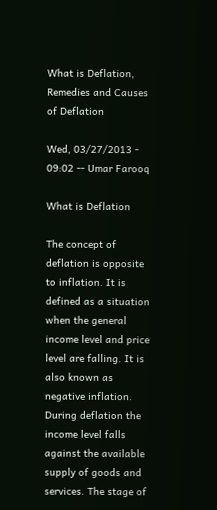What is Deflation, Remedies and Causes of Deflation

Wed, 03/27/2013 - 09:02 -- Umar Farooq

What is Deflation

The concept of deflation is opposite to inflation. It is defined as a situation when the general income level and price level are falling. It is also known as negative inflation. During deflation the income level falls against the available supply of goods and services. The stage of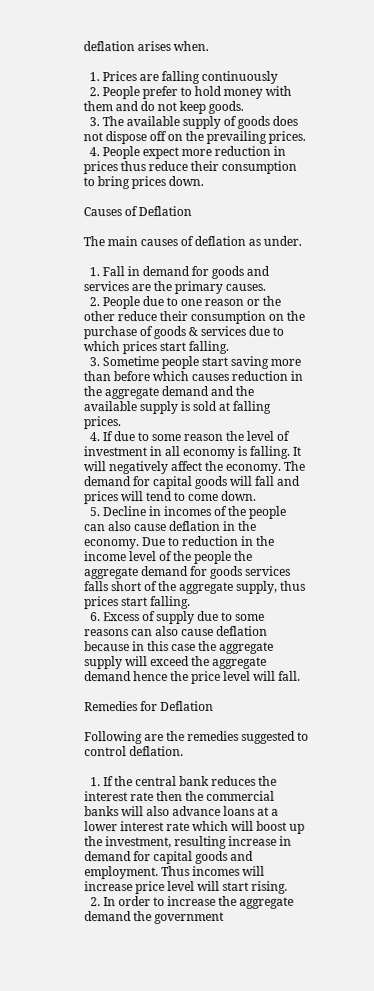deflation arises when.

  1. Prices are falling continuously
  2. People prefer to hold money with them and do not keep goods.
  3. The available supply of goods does not dispose off on the prevailing prices.
  4. People expect more reduction in prices thus reduce their consumption to bring prices down.

Causes of Deflation

The main causes of deflation as under.

  1. Fall in demand for goods and services are the primary causes.
  2. People due to one reason or the other reduce their consumption on the purchase of goods & services due to which prices start falling.
  3. Sometime people start saving more than before which causes reduction in the aggregate demand and the available supply is sold at falling prices.
  4. If due to some reason the level of investment in all economy is falling. It will negatively affect the economy. The demand for capital goods will fall and prices will tend to come down.
  5. Decline in incomes of the people can also cause deflation in the economy. Due to reduction in the income level of the people the aggregate demand for goods services falls short of the aggregate supply, thus prices start falling.
  6. Excess of supply due to some reasons can also cause deflation because in this case the aggregate supply will exceed the aggregate demand hence the price level will fall.

Remedies for Deflation

Following are the remedies suggested to control deflation.

  1. If the central bank reduces the interest rate then the commercial banks will also advance loans at a lower interest rate which will boost up the investment, resulting increase in demand for capital goods and employment. Thus incomes will increase price level will start rising.
  2. In order to increase the aggregate demand the government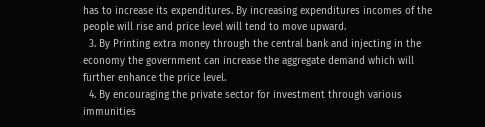has to increase its expenditures. By increasing expenditures incomes of the people will rise and price level will tend to move upward.
  3. By Printing extra money through the central bank and injecting in the economy the government can increase the aggregate demand which will further enhance the price level.
  4. By encouraging the private sector for investment through various immunities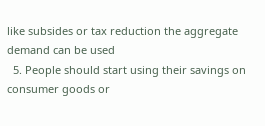like subsides or tax reduction the aggregate demand can be used
  5. People should start using their savings on consumer goods or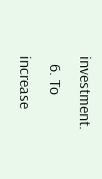investment.
  6. To increase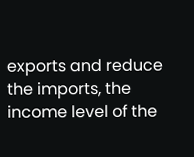exports and reduce the imports, the income level of the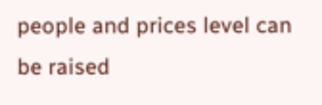people and prices level can be raised